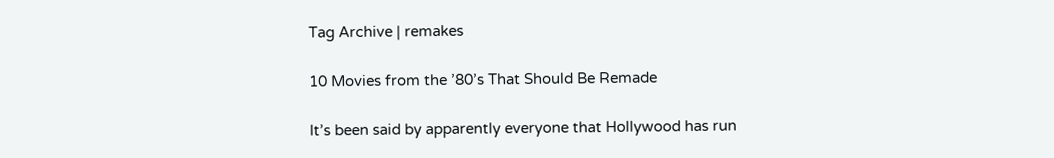Tag Archive | remakes

10 Movies from the ’80’s That Should Be Remade

It’s been said by apparently everyone that Hollywood has run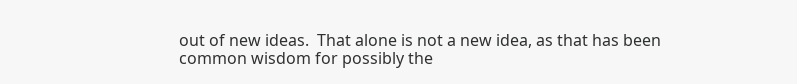out of new ideas.  That alone is not a new idea, as that has been common wisdom for possibly the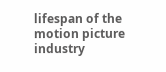lifespan of the motion picture industry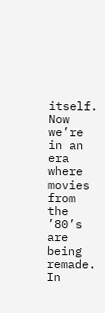itself.  Now we’re in an era where movies from the ’80’s are being remade.  In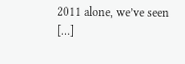2011 alone, we’ve seen […]